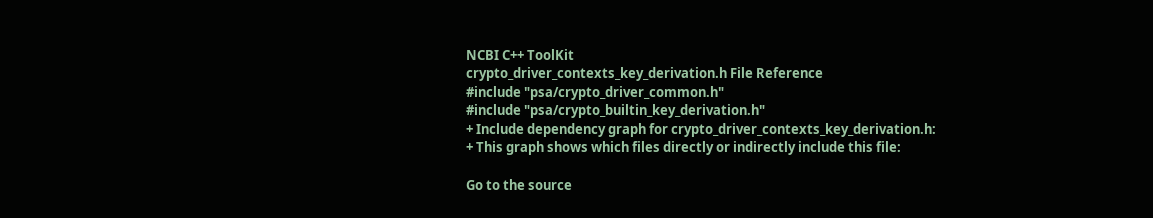NCBI C++ ToolKit
crypto_driver_contexts_key_derivation.h File Reference
#include "psa/crypto_driver_common.h"
#include "psa/crypto_builtin_key_derivation.h"
+ Include dependency graph for crypto_driver_contexts_key_derivation.h:
+ This graph shows which files directly or indirectly include this file:

Go to the source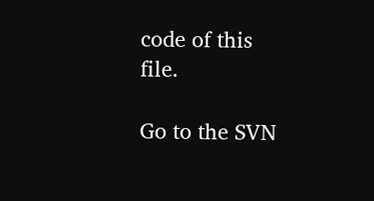code of this file.

Go to the SVN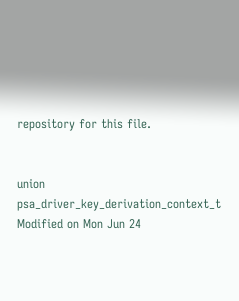repository for this file.


union  psa_driver_key_derivation_context_t
Modified on Mon Jun 24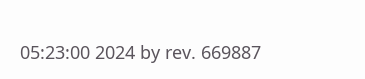05:23:00 2024 by rev. 669887